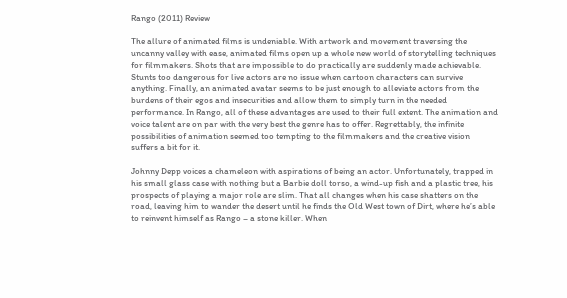Rango (2011) Review

The allure of animated films is undeniable. With artwork and movement traversing the uncanny valley with ease, animated films open up a whole new world of storytelling techniques for filmmakers. Shots that are impossible to do practically are suddenly made achievable. Stunts too dangerous for live actors are no issue when cartoon characters can survive anything. Finally, an animated avatar seems to be just enough to alleviate actors from the burdens of their egos and insecurities and allow them to simply turn in the needed performance. In Rango, all of these advantages are used to their full extent. The animation and voice talent are on par with the very best the genre has to offer. Regrettably, the infinite possibilities of animation seemed too tempting to the filmmakers and the creative vision suffers a bit for it.

Johnny Depp voices a chameleon with aspirations of being an actor. Unfortunately, trapped in his small glass case with nothing but a Barbie doll torso, a wind-up fish and a plastic tree, his prospects of playing a major role are slim. That all changes when his case shatters on the road, leaving him to wander the desert until he finds the Old West town of Dirt, where he’s able to reinvent himself as Rango – a stone killer. When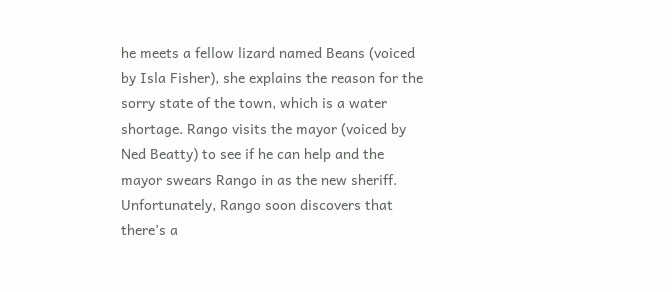he meets a fellow lizard named Beans (voiced by Isla Fisher), she explains the reason for the sorry state of the town, which is a water shortage. Rango visits the mayor (voiced by Ned Beatty) to see if he can help and the mayor swears Rango in as the new sheriff. Unfortunately, Rango soon discovers that there’s a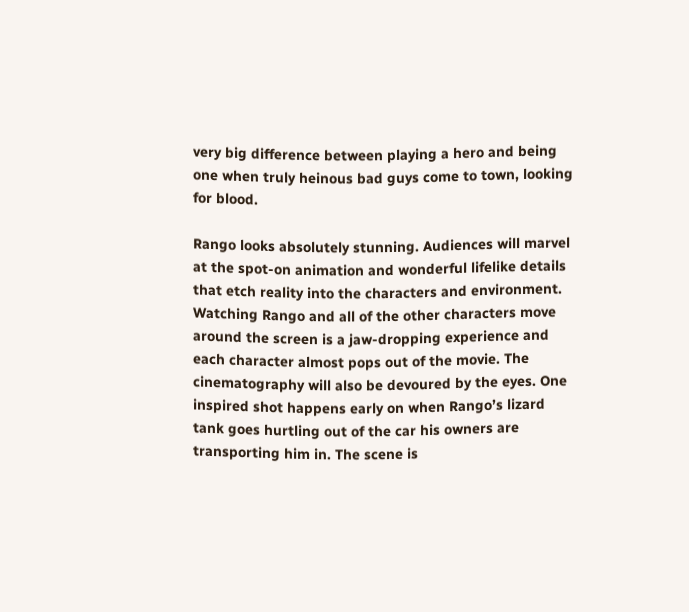very big difference between playing a hero and being one when truly heinous bad guys come to town, looking for blood.

Rango looks absolutely stunning. Audiences will marvel at the spot-on animation and wonderful lifelike details that etch reality into the characters and environment. Watching Rango and all of the other characters move around the screen is a jaw-dropping experience and each character almost pops out of the movie. The cinematography will also be devoured by the eyes. One inspired shot happens early on when Rango’s lizard tank goes hurtling out of the car his owners are transporting him in. The scene is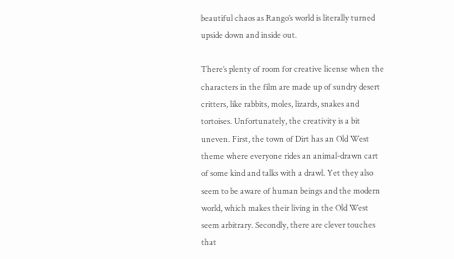beautiful chaos as Rango’s world is literally turned upside down and inside out.

There’s plenty of room for creative license when the characters in the film are made up of sundry desert critters, like rabbits, moles, lizards, snakes and tortoises. Unfortunately, the creativity is a bit uneven. First, the town of Dirt has an Old West theme where everyone rides an animal-drawn cart of some kind and talks with a drawl. Yet they also seem to be aware of human beings and the modern world, which makes their living in the Old West seem arbitrary. Secondly, there are clever touches that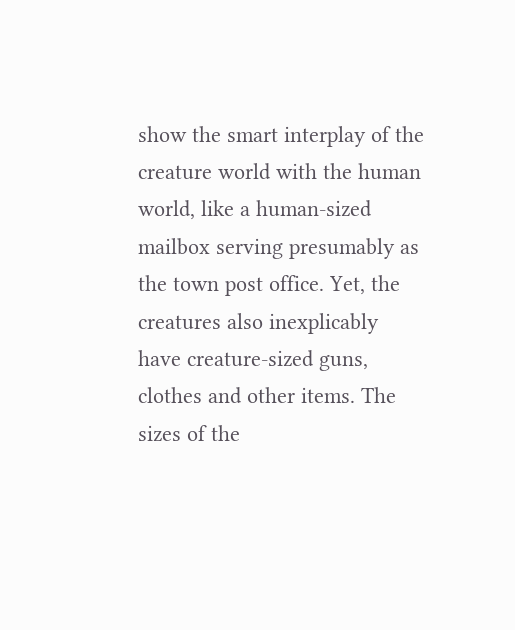show the smart interplay of the creature world with the human world, like a human-sized mailbox serving presumably as the town post office. Yet, the creatures also inexplicably have creature-sized guns, clothes and other items. The sizes of the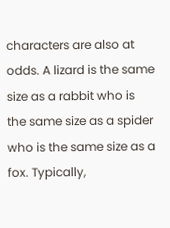characters are also at odds. A lizard is the same size as a rabbit who is the same size as a spider who is the same size as a fox. Typically,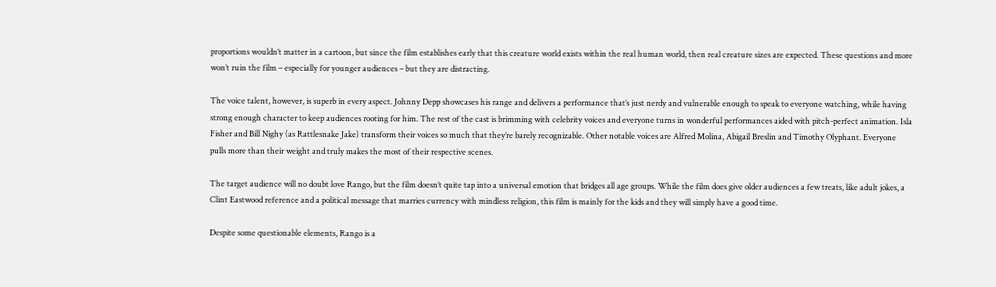proportions wouldn’t matter in a cartoon, but since the film establishes early that this creature world exists within the real human world, then real creature sizes are expected. These questions and more won’t ruin the film – especially for younger audiences – but they are distracting.

The voice talent, however, is superb in every aspect. Johnny Depp showcases his range and delivers a performance that’s just nerdy and vulnerable enough to speak to everyone watching, while having strong enough character to keep audiences rooting for him. The rest of the cast is brimming with celebrity voices and everyone turns in wonderful performances aided with pitch-perfect animation. Isla Fisher and Bill Nighy (as Rattlesnake Jake) transform their voices so much that they’re barely recognizable. Other notable voices are Alfred Molina, Abigail Breslin and Timothy Olyphant. Everyone pulls more than their weight and truly makes the most of their respective scenes.

The target audience will no doubt love Rango, but the film doesn’t quite tap into a universal emotion that bridges all age groups. While the film does give older audiences a few treats, like adult jokes, a Clint Eastwood reference and a political message that marries currency with mindless religion, this film is mainly for the kids and they will simply have a good time.

Despite some questionable elements, Rango is a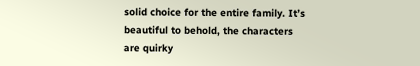solid choice for the entire family. It’s beautiful to behold, the characters are quirky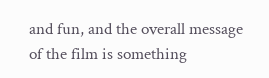and fun, and the overall message of the film is something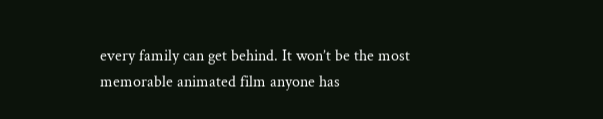every family can get behind. It won’t be the most memorable animated film anyone has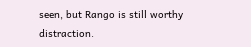seen, but Rango is still worthy distraction.